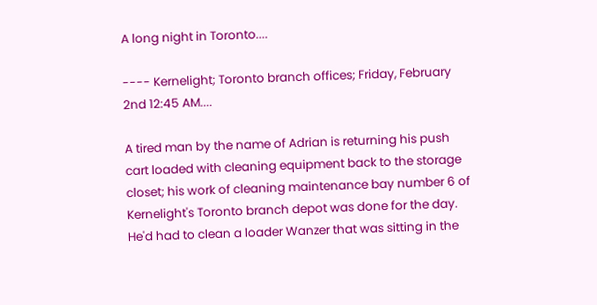A long night in Toronto....

---- Kernelight; Toronto branch offices; Friday, February 2nd 12:45 AM....

A tired man by the name of Adrian is returning his push cart loaded with cleaning equipment back to the storage closet; his work of cleaning maintenance bay number 6 of Kernelight's Toronto branch depot was done for the day. He'd had to clean a loader Wanzer that was sitting in the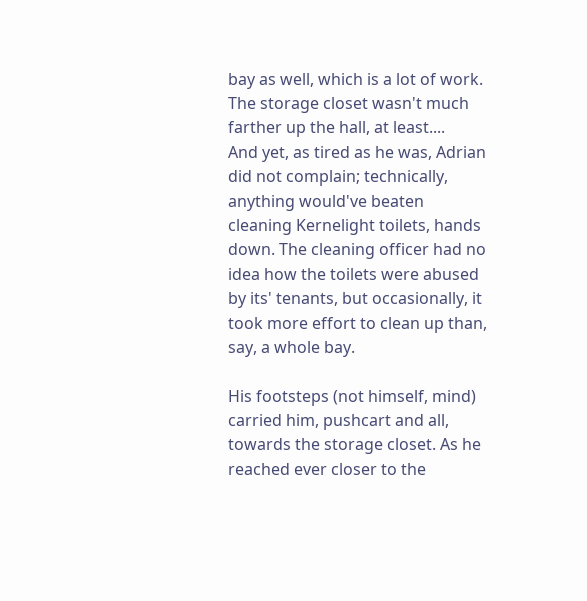bay as well, which is a lot of work. The storage closet wasn't much farther up the hall, at least....
And yet, as tired as he was, Adrian did not complain; technically, anything would've beaten cleaning Kernelight toilets, hands down. The cleaning officer had no idea how the toilets were abused by its' tenants, but occasionally, it took more effort to clean up than, say, a whole bay.

His footsteps (not himself, mind) carried him, pushcart and all, towards the storage closet. As he reached ever closer to the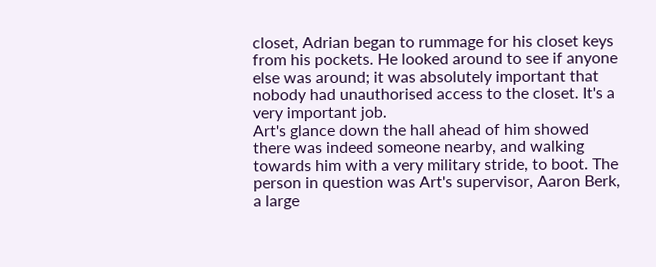closet, Adrian began to rummage for his closet keys from his pockets. He looked around to see if anyone else was around; it was absolutely important that nobody had unauthorised access to the closet. It's a very important job.
Art's glance down the hall ahead of him showed there was indeed someone nearby, and walking towards him with a very military stride, to boot. The person in question was Art's supervisor, Aaron Berk, a large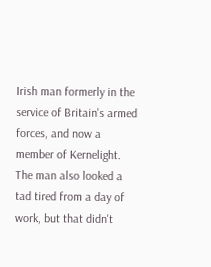Irish man formerly in the service of Britain's armed forces, and now a member of Kernelight. The man also looked a tad tired from a day of work, but that didn't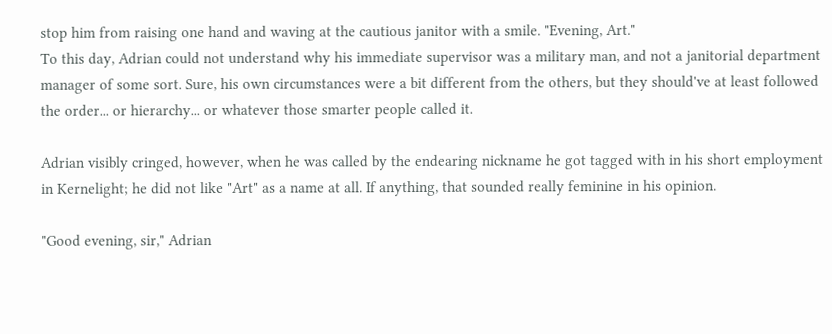stop him from raising one hand and waving at the cautious janitor with a smile. "Evening, Art."
To this day, Adrian could not understand why his immediate supervisor was a military man, and not a janitorial department manager of some sort. Sure, his own circumstances were a bit different from the others, but they should've at least followed the order... or hierarchy... or whatever those smarter people called it.

Adrian visibly cringed, however, when he was called by the endearing nickname he got tagged with in his short employment in Kernelight; he did not like "Art" as a name at all. If anything, that sounded really feminine in his opinion.

"Good evening, sir," Adrian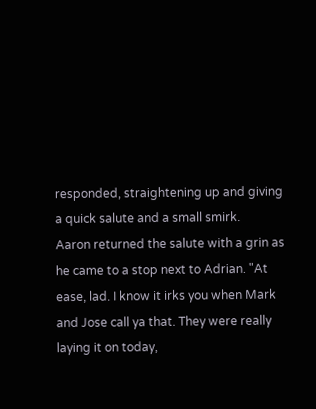responded, straightening up and giving a quick salute and a small smirk.
Aaron returned the salute with a grin as he came to a stop next to Adrian. "At ease, lad. I know it irks you when Mark and Jose call ya that. They were really laying it on today,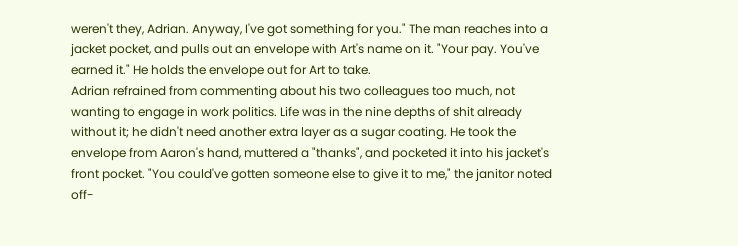weren't they, Adrian. Anyway, I've got something for you." The man reaches into a jacket pocket, and pulls out an envelope with Art's name on it. "Your pay. You've earned it." He holds the envelope out for Art to take.
Adrian refrained from commenting about his two colleagues too much, not wanting to engage in work politics. Life was in the nine depths of shit already without it; he didn't need another extra layer as a sugar coating. He took the envelope from Aaron's hand, muttered a "thanks", and pocketed it into his jacket's front pocket. "You could've gotten someone else to give it to me," the janitor noted off-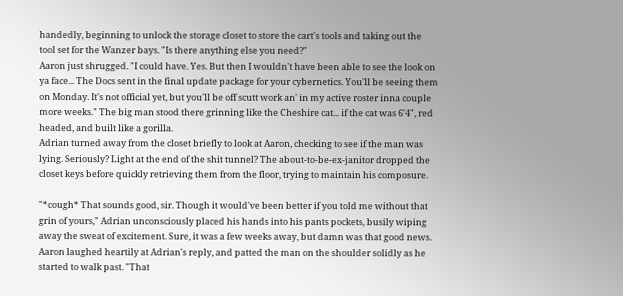handedly, beginning to unlock the storage closet to store the cart's tools and taking out the tool set for the Wanzer bays. "Is there anything else you need?"
Aaron just shrugged. "I could have. Yes. But then I wouldn't have been able to see the look on ya face... The Docs sent in the final update package for your cybernetics. You'll be seeing them on Monday. It's not official yet, but you'll be off scutt work an' in my active roster inna couple more weeks." The big man stood there grinning like the Cheshire cat... if the cat was 6'4", red headed, and built like a gorilla.
Adrian turned away from the closet briefly to look at Aaron, checking to see if the man was lying. Seriously? Light at the end of the shit tunnel? The about-to-be-ex-janitor dropped the closet keys before quickly retrieving them from the floor, trying to maintain his composure.

"*cough* That sounds good, sir. Though it would've been better if you told me without that grin of yours," Adrian unconsciously placed his hands into his pants pockets, busily wiping away the sweat of excitement. Sure, it was a few weeks away, but damn was that good news.
Aaron laughed heartily at Adrian's reply, and patted the man on the shoulder solidly as he started to walk past. "That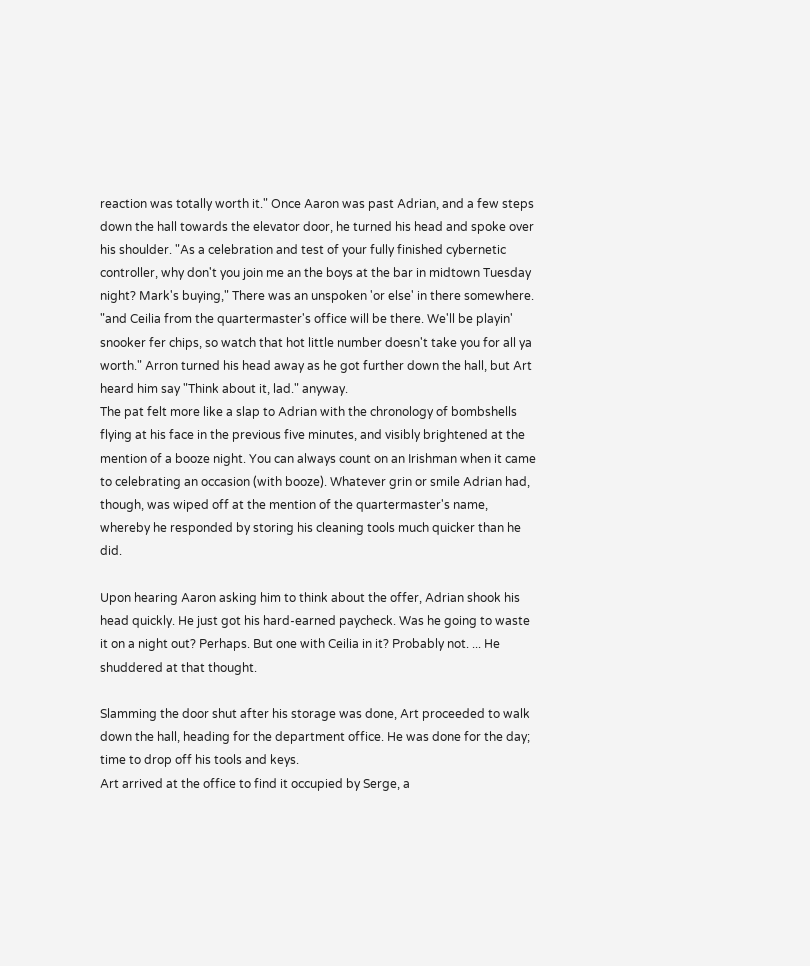reaction was totally worth it." Once Aaron was past Adrian, and a few steps down the hall towards the elevator door, he turned his head and spoke over his shoulder. "As a celebration and test of your fully finished cybernetic controller, why don't you join me an the boys at the bar in midtown Tuesday night? Mark's buying," There was an unspoken 'or else' in there somewhere. "and Ceilia from the quartermaster's office will be there. We'll be playin' snooker fer chips, so watch that hot little number doesn't take you for all ya worth." Arron turned his head away as he got further down the hall, but Art heard him say "Think about it, lad." anyway.
The pat felt more like a slap to Adrian with the chronology of bombshells flying at his face in the previous five minutes, and visibly brightened at the mention of a booze night. You can always count on an Irishman when it came to celebrating an occasion (with booze). Whatever grin or smile Adrian had, though, was wiped off at the mention of the quartermaster's name, whereby he responded by storing his cleaning tools much quicker than he did.

Upon hearing Aaron asking him to think about the offer, Adrian shook his head quickly. He just got his hard-earned paycheck. Was he going to waste it on a night out? Perhaps. But one with Ceilia in it? Probably not. ... He shuddered at that thought.

Slamming the door shut after his storage was done, Art proceeded to walk down the hall, heading for the department office. He was done for the day; time to drop off his tools and keys.
Art arrived at the office to find it occupied by Serge, a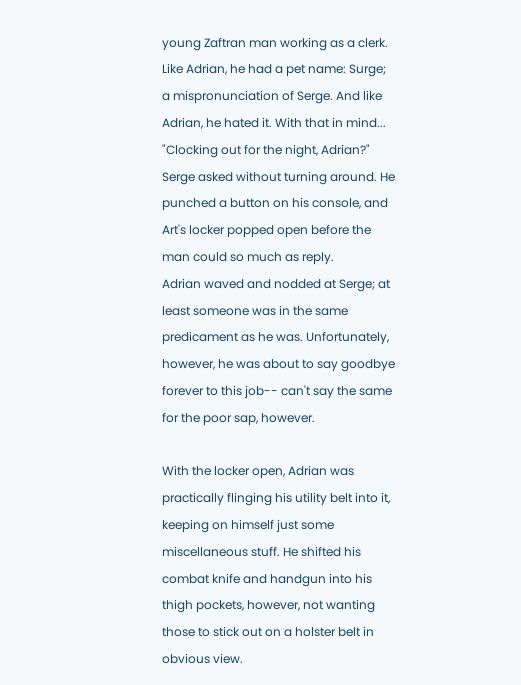young Zaftran man working as a clerk. Like Adrian, he had a pet name: Surge; a mispronunciation of Serge. And like Adrian, he hated it. With that in mind... "Clocking out for the night, Adrian?" Serge asked without turning around. He punched a button on his console, and Art's locker popped open before the man could so much as reply.
Adrian waved and nodded at Serge; at least someone was in the same predicament as he was. Unfortunately, however, he was about to say goodbye forever to this job-- can't say the same for the poor sap, however.

With the locker open, Adrian was practically flinging his utility belt into it, keeping on himself just some miscellaneous stuff. He shifted his combat knife and handgun into his thigh pockets, however, not wanting those to stick out on a holster belt in obvious view.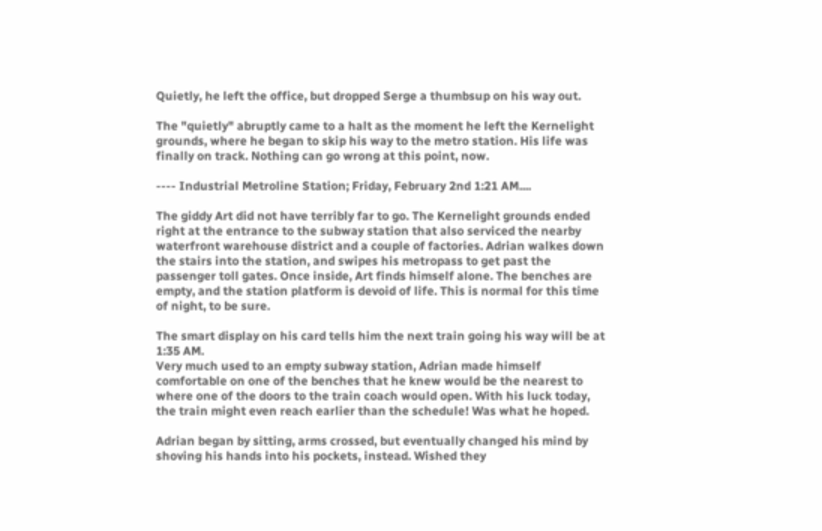Quietly, he left the office, but dropped Serge a thumbsup on his way out.

The "quietly" abruptly came to a halt as the moment he left the Kernelight grounds, where he began to skip his way to the metro station. His life was finally on track. Nothing can go wrong at this point, now.

---- Industrial Metroline Station; Friday, February 2nd 1:21 AM....

The giddy Art did not have terribly far to go. The Kernelight grounds ended right at the entrance to the subway station that also serviced the nearby waterfront warehouse district and a couple of factories. Adrian walkes down the stairs into the station, and swipes his metropass to get past the passenger toll gates. Once inside, Art finds himself alone. The benches are empty, and the station platform is devoid of life. This is normal for this time of night, to be sure.

The smart display on his card tells him the next train going his way will be at 1:35 AM.
Very much used to an empty subway station, Adrian made himself comfortable on one of the benches that he knew would be the nearest to where one of the doors to the train coach would open. With his luck today, the train might even reach earlier than the schedule! Was what he hoped.

Adrian began by sitting, arms crossed, but eventually changed his mind by shoving his hands into his pockets, instead. Wished they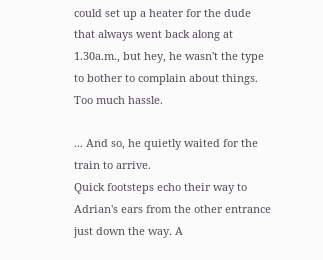could set up a heater for the dude that always went back along at 1.30a.m., but hey, he wasn't the type to bother to complain about things. Too much hassle.

... And so, he quietly waited for the train to arrive.
Quick footsteps echo their way to Adrian's ears from the other entrance just down the way. A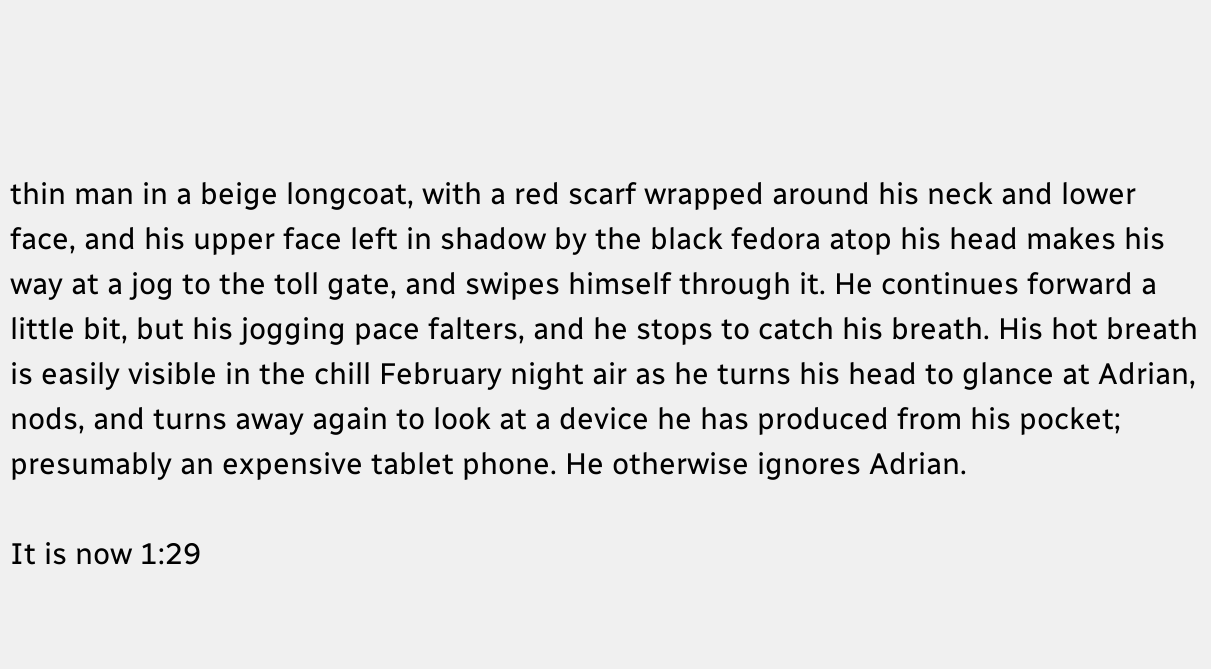thin man in a beige longcoat, with a red scarf wrapped around his neck and lower face, and his upper face left in shadow by the black fedora atop his head makes his way at a jog to the toll gate, and swipes himself through it. He continues forward a little bit, but his jogging pace falters, and he stops to catch his breath. His hot breath is easily visible in the chill February night air as he turns his head to glance at Adrian, nods, and turns away again to look at a device he has produced from his pocket; presumably an expensive tablet phone. He otherwise ignores Adrian.

It is now 1:29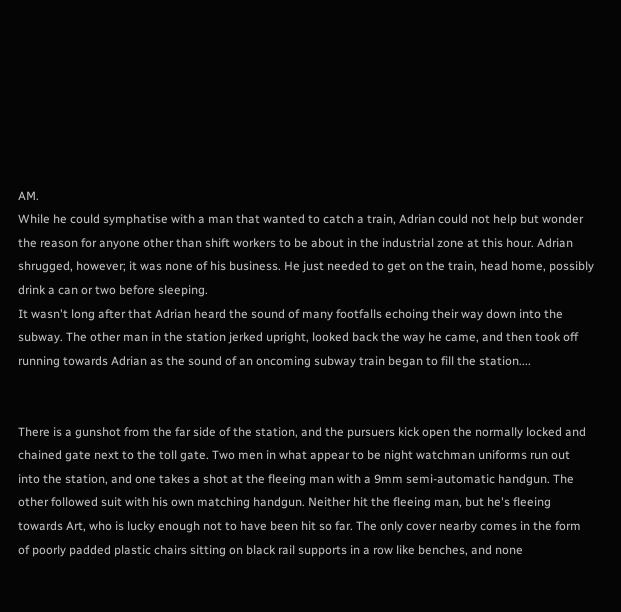AM.
While he could symphatise with a man that wanted to catch a train, Adrian could not help but wonder the reason for anyone other than shift workers to be about in the industrial zone at this hour. Adrian shrugged, however; it was none of his business. He just needed to get on the train, head home, possibly drink a can or two before sleeping.
It wasn't long after that Adrian heard the sound of many footfalls echoing their way down into the subway. The other man in the station jerked upright, looked back the way he came, and then took off running towards Adrian as the sound of an oncoming subway train began to fill the station....


There is a gunshot from the far side of the station, and the pursuers kick open the normally locked and chained gate next to the toll gate. Two men in what appear to be night watchman uniforms run out into the station, and one takes a shot at the fleeing man with a 9mm semi-automatic handgun. The other followed suit with his own matching handgun. Neither hit the fleeing man, but he's fleeing towards Art, who is lucky enough not to have been hit so far. The only cover nearby comes in the form of poorly padded plastic chairs sitting on black rail supports in a row like benches, and none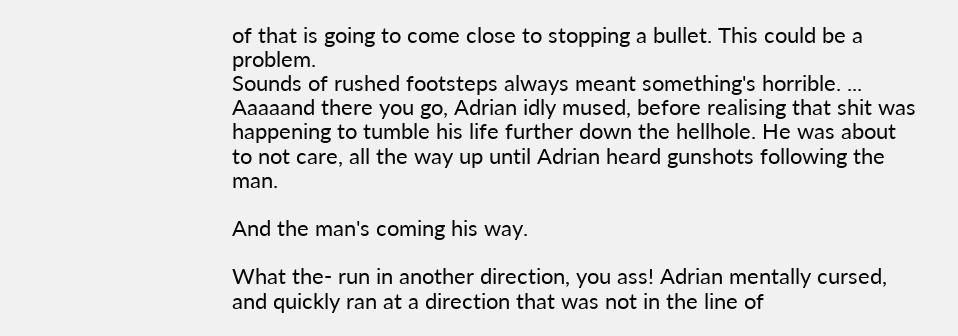of that is going to come close to stopping a bullet. This could be a problem.
Sounds of rushed footsteps always meant something's horrible. ... Aaaaand there you go, Adrian idly mused, before realising that shit was happening to tumble his life further down the hellhole. He was about to not care, all the way up until Adrian heard gunshots following the man.

And the man's coming his way.

What the- run in another direction, you ass! Adrian mentally cursed, and quickly ran at a direction that was not in the line of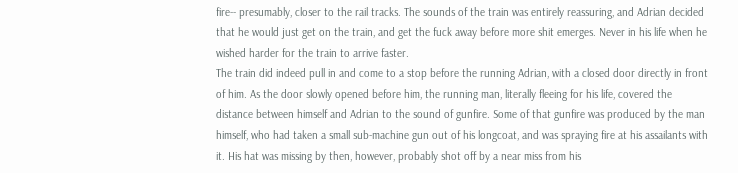fire-- presumably, closer to the rail tracks. The sounds of the train was entirely reassuring, and Adrian decided that he would just get on the train, and get the fuck away before more shit emerges. Never in his life when he wished harder for the train to arrive faster.
The train did indeed pull in and come to a stop before the running Adrian, with a closed door directly in front of him. As the door slowly opened before him, the running man, literally fleeing for his life, covered the distance between himself and Adrian to the sound of gunfire. Some of that gunfire was produced by the man himself, who had taken a small sub-machine gun out of his longcoat, and was spraying fire at his assailants with it. His hat was missing by then, however, probably shot off by a near miss from his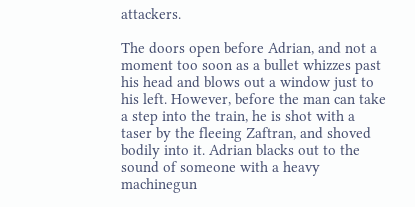attackers.

The doors open before Adrian, and not a moment too soon as a bullet whizzes past his head and blows out a window just to his left. However, before the man can take a step into the train, he is shot with a taser by the fleeing Zaftran, and shoved bodily into it. Adrian blacks out to the sound of someone with a heavy machinegun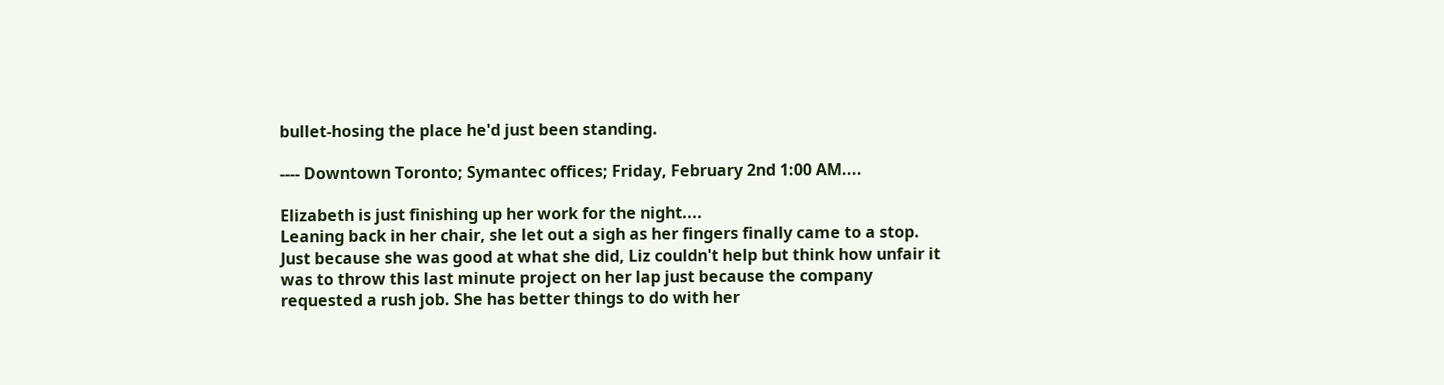bullet-hosing the place he'd just been standing.

---- Downtown Toronto; Symantec offices; Friday, February 2nd 1:00 AM....

Elizabeth is just finishing up her work for the night....
Leaning back in her chair, she let out a sigh as her fingers finally came to a stop. Just because she was good at what she did, Liz couldn't help but think how unfair it was to throw this last minute project on her lap just because the company requested a rush job. She has better things to do with her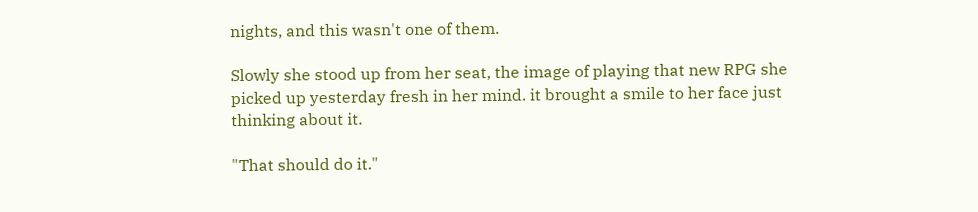nights, and this wasn't one of them.

Slowly she stood up from her seat, the image of playing that new RPG she picked up yesterday fresh in her mind. it brought a smile to her face just thinking about it.

"That should do it."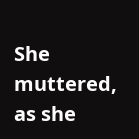She muttered, as she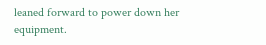leaned forward to power down her equipment.